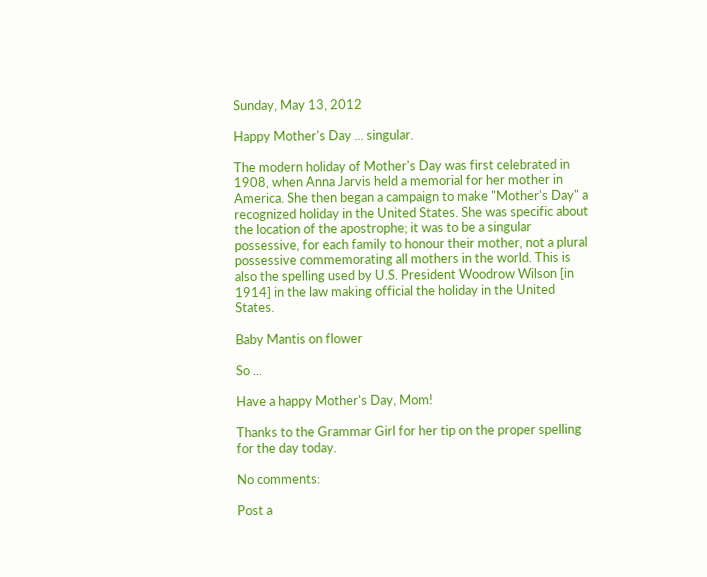Sunday, May 13, 2012

Happy Mother's Day ... singular.

The modern holiday of Mother's Day was first celebrated in 1908, when Anna Jarvis held a memorial for her mother in America. She then began a campaign to make "Mother's Day" a recognized holiday in the United States. She was specific about the location of the apostrophe; it was to be a singular possessive, for each family to honour their mother, not a plural possessive commemorating all mothers in the world. This is also the spelling used by U.S. President Woodrow Wilson [in 1914] in the law making official the holiday in the United States.

Baby Mantis on flower

So ...

Have a happy Mother's Day, Mom!

Thanks to the Grammar Girl for her tip on the proper spelling for the day today.

No comments:

Post a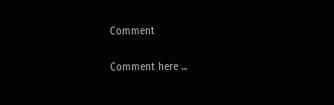Comment

Comment here ...